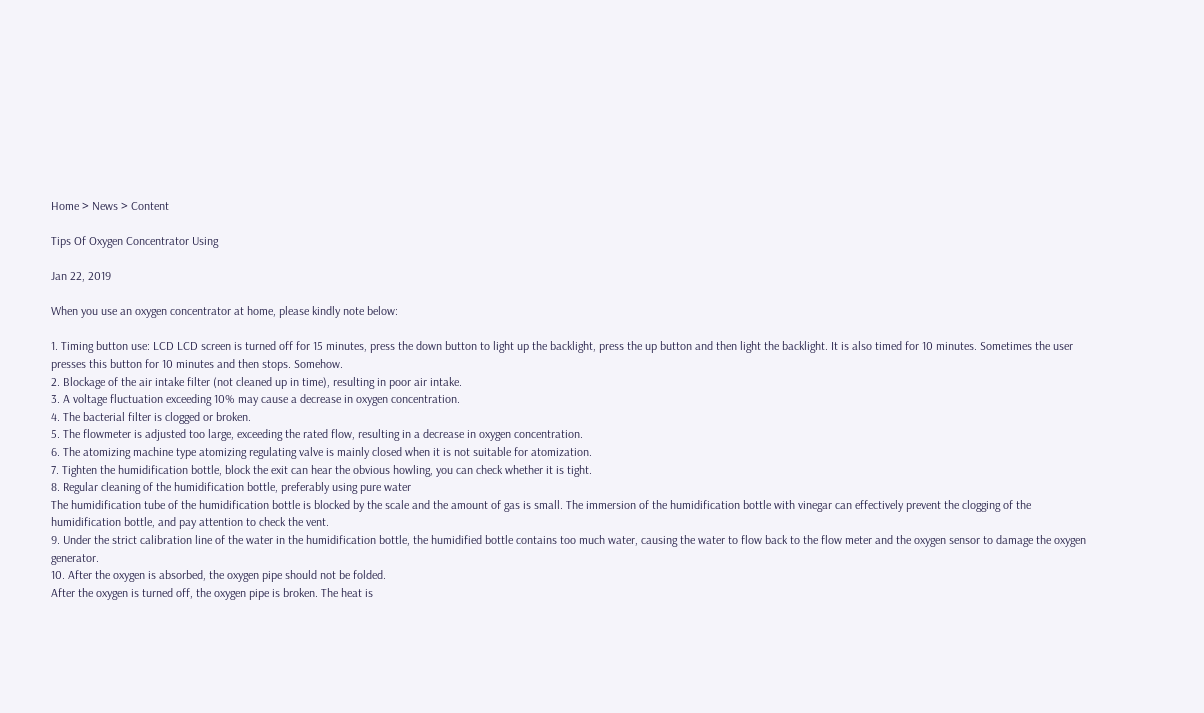Home > News > Content

Tips Of Oxygen Concentrator Using

Jan 22, 2019

When you use an oxygen concentrator at home, please kindly note below:

1. Timing button use: LCD LCD screen is turned off for 15 minutes, press the down button to light up the backlight, press the up button and then light the backlight. It is also timed for 10 minutes. Sometimes the user presses this button for 10 minutes and then stops. Somehow.
2. Blockage of the air intake filter (not cleaned up in time), resulting in poor air intake.
3. A voltage fluctuation exceeding 10% may cause a decrease in oxygen concentration.
4. The bacterial filter is clogged or broken.
5. The flowmeter is adjusted too large, exceeding the rated flow, resulting in a decrease in oxygen concentration.
6. The atomizing machine type atomizing regulating valve is mainly closed when it is not suitable for atomization.
7. Tighten the humidification bottle, block the exit can hear the obvious howling, you can check whether it is tight.
8. Regular cleaning of the humidification bottle, preferably using pure water
The humidification tube of the humidification bottle is blocked by the scale and the amount of gas is small. The immersion of the humidification bottle with vinegar can effectively prevent the clogging of the humidification bottle, and pay attention to check the vent.
9. Under the strict calibration line of the water in the humidification bottle, the humidified bottle contains too much water, causing the water to flow back to the flow meter and the oxygen sensor to damage the oxygen generator.
10. After the oxygen is absorbed, the oxygen pipe should not be folded.
After the oxygen is turned off, the oxygen pipe is broken. The heat is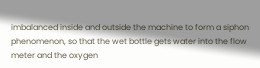imbalanced inside and outside the machine to form a siphon phenomenon, so that the wet bottle gets water into the flow meter and the oxygen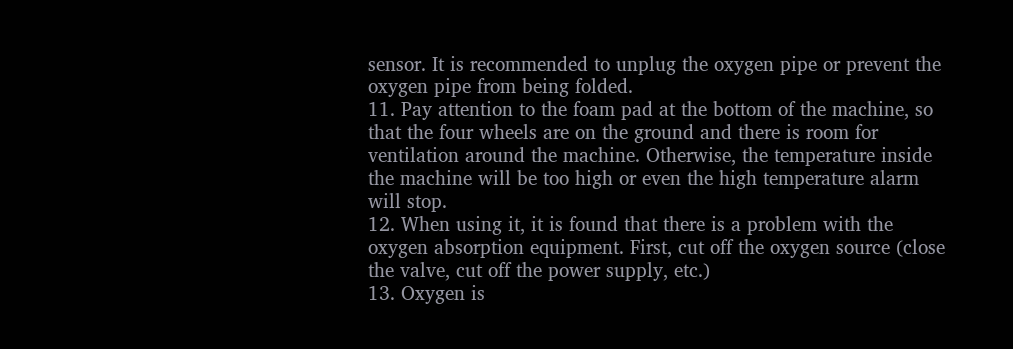sensor. It is recommended to unplug the oxygen pipe or prevent the oxygen pipe from being folded.
11. Pay attention to the foam pad at the bottom of the machine, so that the four wheels are on the ground and there is room for ventilation around the machine. Otherwise, the temperature inside the machine will be too high or even the high temperature alarm will stop.
12. When using it, it is found that there is a problem with the oxygen absorption equipment. First, cut off the oxygen source (close the valve, cut off the power supply, etc.)
13. Oxygen is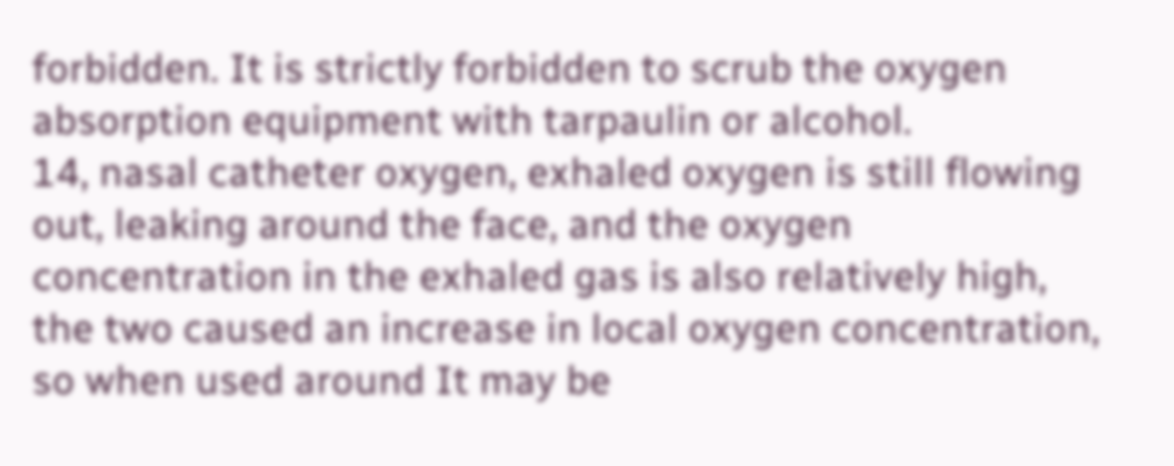forbidden. It is strictly forbidden to scrub the oxygen absorption equipment with tarpaulin or alcohol.
14, nasal catheter oxygen, exhaled oxygen is still flowing out, leaking around the face, and the oxygen concentration in the exhaled gas is also relatively high, the two caused an increase in local oxygen concentration, so when used around It may be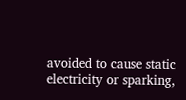avoided to cause static electricity or sparking,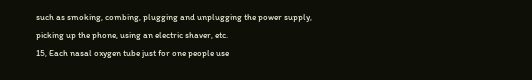such as smoking, combing, plugging and unplugging the power supply, picking up the phone, using an electric shaver, etc.
15, Each nasal oxygen tube just for one people use